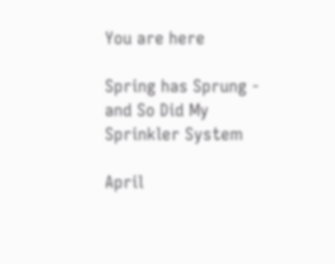You are here

Spring has Sprung - and So Did My Sprinkler System

April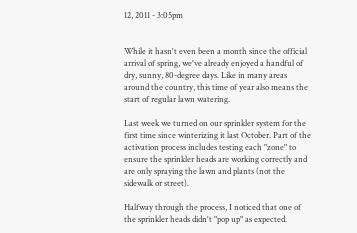12, 2011 - 3:05pm


While it hasn't even been a month since the official arrival of spring, we've already enjoyed a handful of dry, sunny, 80-degree days. Like in many areas around the country, this time of year also means the start of regular lawn watering.

Last week we turned on our sprinkler system for the first time since winterizing it last October. Part of the activation process includes testing each "zone" to ensure the sprinkler heads are working correctly and are only spraying the lawn and plants (not the sidewalk or street).

Halfway through the process, I noticed that one of the sprinkler heads didn't "pop up" as expected.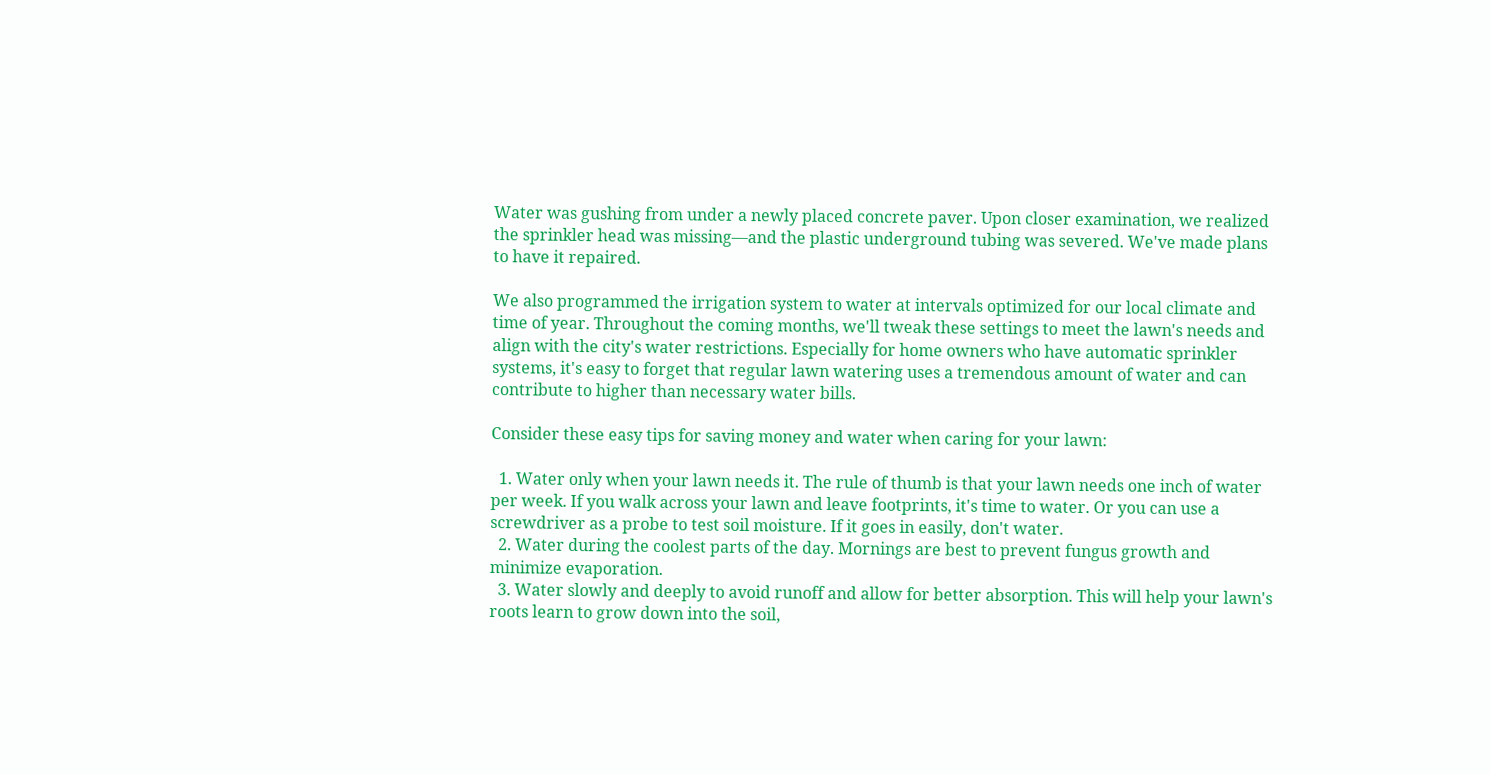Water was gushing from under a newly placed concrete paver. Upon closer examination, we realized the sprinkler head was missing—and the plastic underground tubing was severed. We've made plans to have it repaired.

We also programmed the irrigation system to water at intervals optimized for our local climate and time of year. Throughout the coming months, we'll tweak these settings to meet the lawn's needs and align with the city's water restrictions. Especially for home owners who have automatic sprinkler systems, it's easy to forget that regular lawn watering uses a tremendous amount of water and can contribute to higher than necessary water bills.

Consider these easy tips for saving money and water when caring for your lawn:

  1. Water only when your lawn needs it. The rule of thumb is that your lawn needs one inch of water per week. If you walk across your lawn and leave footprints, it's time to water. Or you can use a screwdriver as a probe to test soil moisture. If it goes in easily, don't water.
  2. Water during the coolest parts of the day. Mornings are best to prevent fungus growth and minimize evaporation.
  3. Water slowly and deeply to avoid runoff and allow for better absorption. This will help your lawn's roots learn to grow down into the soil,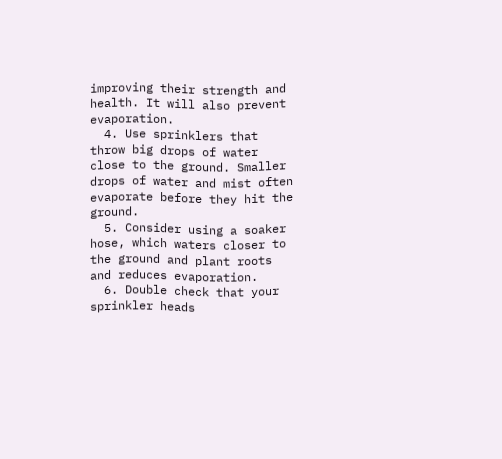improving their strength and health. It will also prevent evaporation.
  4. Use sprinklers that throw big drops of water close to the ground. Smaller drops of water and mist often evaporate before they hit the ground.
  5. Consider using a soaker hose, which waters closer to the ground and plant roots and reduces evaporation.
  6. Double check that your sprinkler heads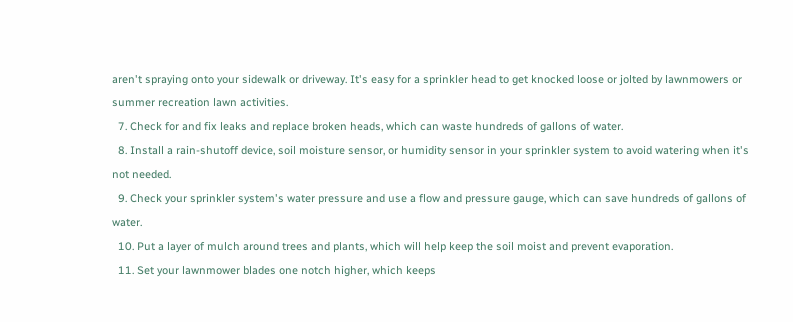aren't spraying onto your sidewalk or driveway. It's easy for a sprinkler head to get knocked loose or jolted by lawnmowers or summer recreation lawn activities.
  7. Check for and fix leaks and replace broken heads, which can waste hundreds of gallons of water.
  8. Install a rain-shutoff device, soil moisture sensor, or humidity sensor in your sprinkler system to avoid watering when it's not needed.
  9. Check your sprinkler system's water pressure and use a flow and pressure gauge, which can save hundreds of gallons of water.
  10. Put a layer of mulch around trees and plants, which will help keep the soil moist and prevent evaporation.
  11. Set your lawnmower blades one notch higher, which keeps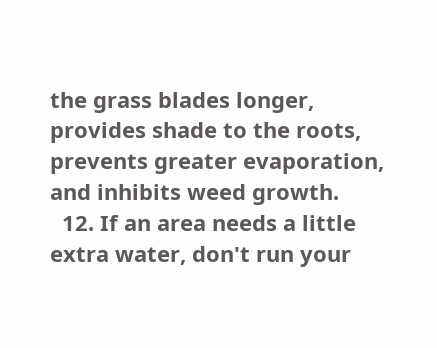the grass blades longer, provides shade to the roots, prevents greater evaporation, and inhibits weed growth.
  12. If an area needs a little extra water, don't run your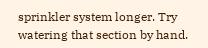sprinkler system longer. Try watering that section by hand.